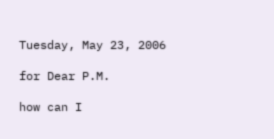Tuesday, May 23, 2006

for Dear P.M.

how can I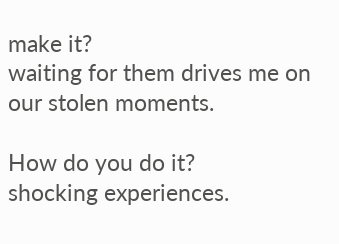make it?
waiting for them drives me on
our stolen moments.

How do you do it?
shocking experiences.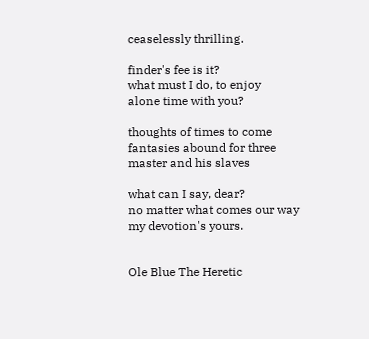ceaselessly thrilling.

finder's fee is it?
what must I do, to enjoy
alone time with you?

thoughts of times to come
fantasies abound for three
master and his slaves

what can I say, dear?
no matter what comes our way
my devotion's yours.


Ole Blue The Heretic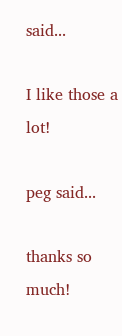said...

I like those a lot!

peg said...

thanks so much!